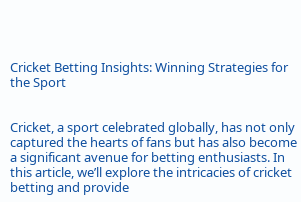Cricket Betting Insights: Winning Strategies for the Sport


Cricket, a sport celebrated globally, has not only captured the hearts of fans but has also become a significant avenue for betting enthusiasts. In this article, we’ll explore the intricacies of cricket betting and provide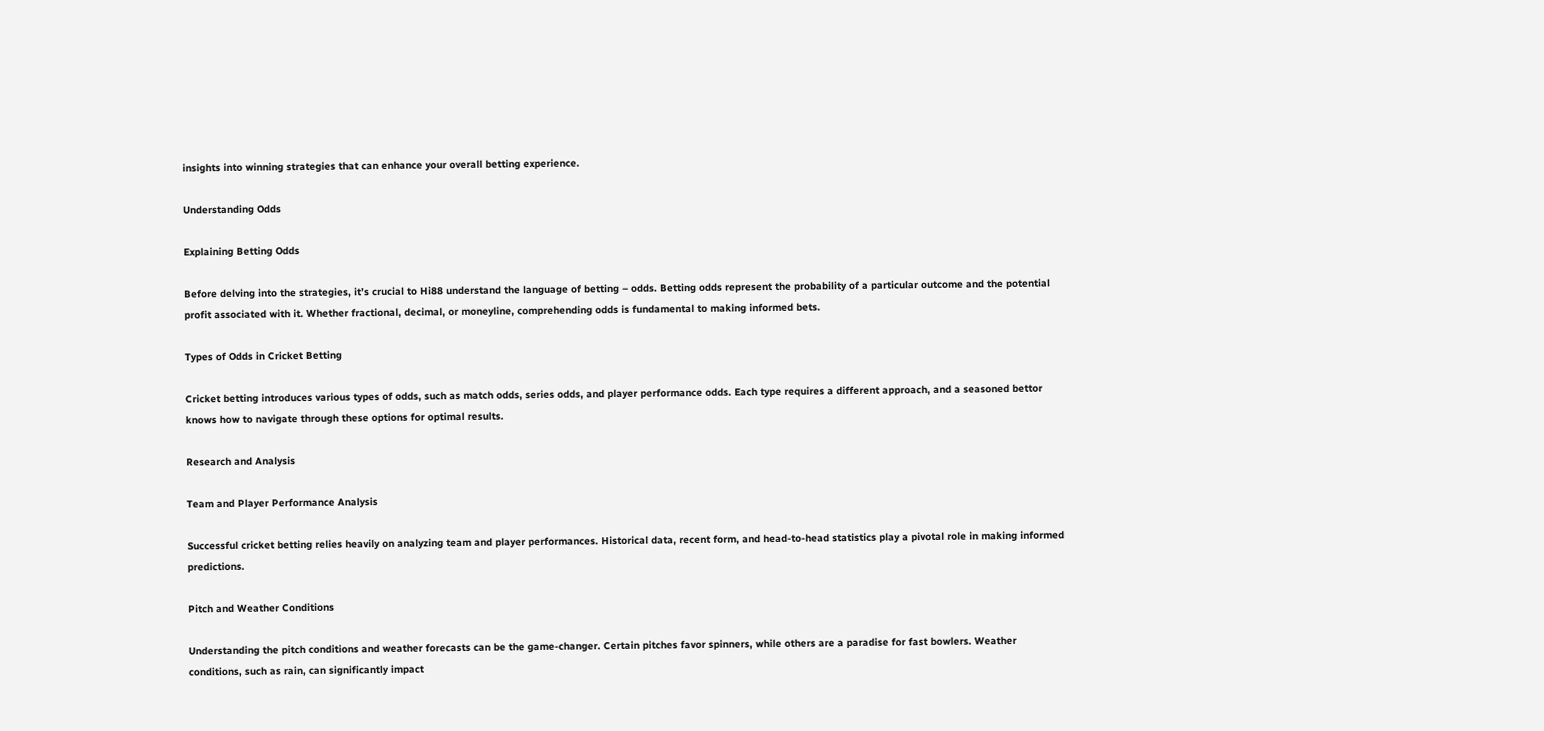insights into winning strategies that can enhance your overall betting experience.

Understanding Odds

Explaining Betting Odds

Before delving into the strategies, it’s crucial to Hi88 understand the language of betting – odds. Betting odds represent the probability of a particular outcome and the potential profit associated with it. Whether fractional, decimal, or moneyline, comprehending odds is fundamental to making informed bets.

Types of Odds in Cricket Betting

Cricket betting introduces various types of odds, such as match odds, series odds, and player performance odds. Each type requires a different approach, and a seasoned bettor knows how to navigate through these options for optimal results.

Research and Analysis

Team and Player Performance Analysis

Successful cricket betting relies heavily on analyzing team and player performances. Historical data, recent form, and head-to-head statistics play a pivotal role in making informed predictions.

Pitch and Weather Conditions

Understanding the pitch conditions and weather forecasts can be the game-changer. Certain pitches favor spinners, while others are a paradise for fast bowlers. Weather conditions, such as rain, can significantly impact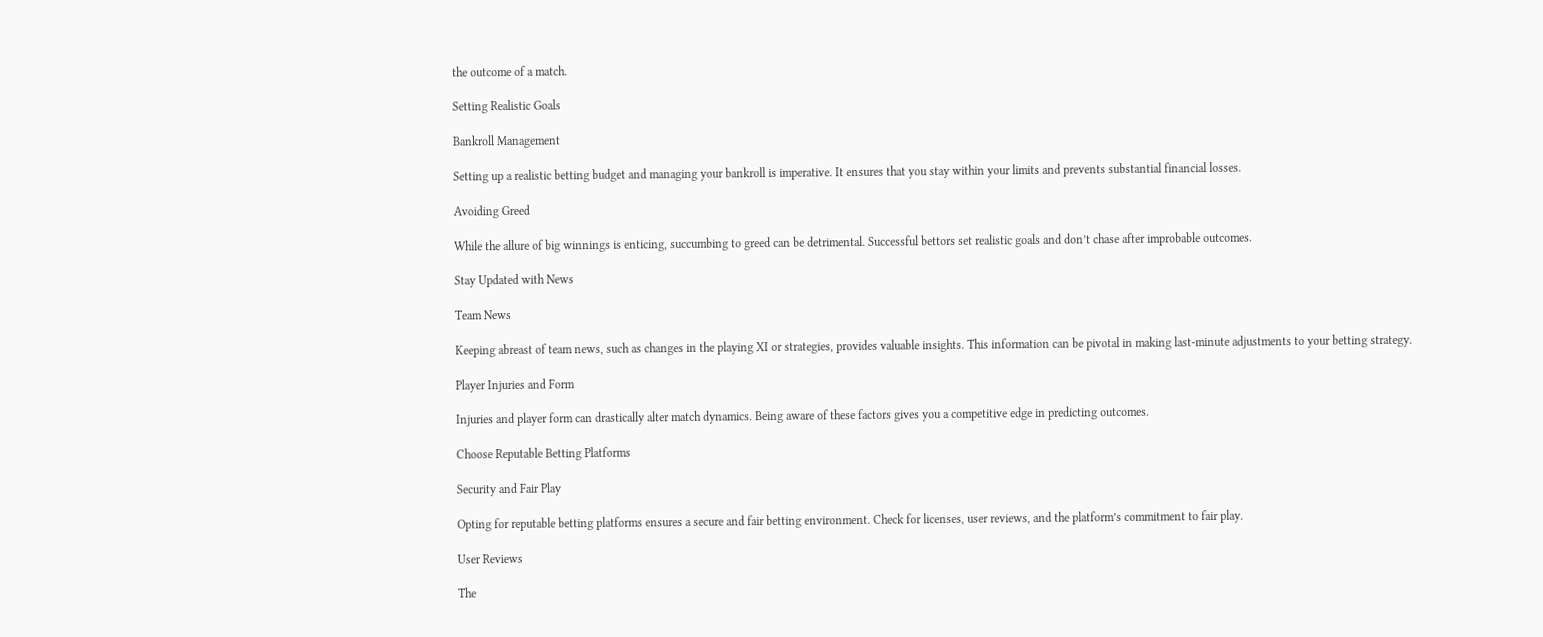the outcome of a match.

Setting Realistic Goals

Bankroll Management

Setting up a realistic betting budget and managing your bankroll is imperative. It ensures that you stay within your limits and prevents substantial financial losses.

Avoiding Greed

While the allure of big winnings is enticing, succumbing to greed can be detrimental. Successful bettors set realistic goals and don’t chase after improbable outcomes.

Stay Updated with News

Team News

Keeping abreast of team news, such as changes in the playing XI or strategies, provides valuable insights. This information can be pivotal in making last-minute adjustments to your betting strategy.

Player Injuries and Form

Injuries and player form can drastically alter match dynamics. Being aware of these factors gives you a competitive edge in predicting outcomes.

Choose Reputable Betting Platforms

Security and Fair Play

Opting for reputable betting platforms ensures a secure and fair betting environment. Check for licenses, user reviews, and the platform’s commitment to fair play.

User Reviews

The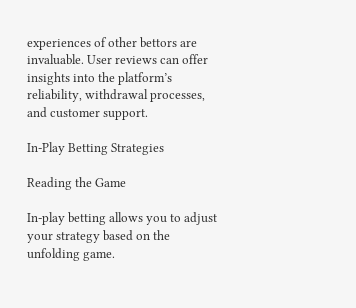experiences of other bettors are invaluable. User reviews can offer insights into the platform’s reliability, withdrawal processes, and customer support.

In-Play Betting Strategies

Reading the Game

In-play betting allows you to adjust your strategy based on the unfolding game.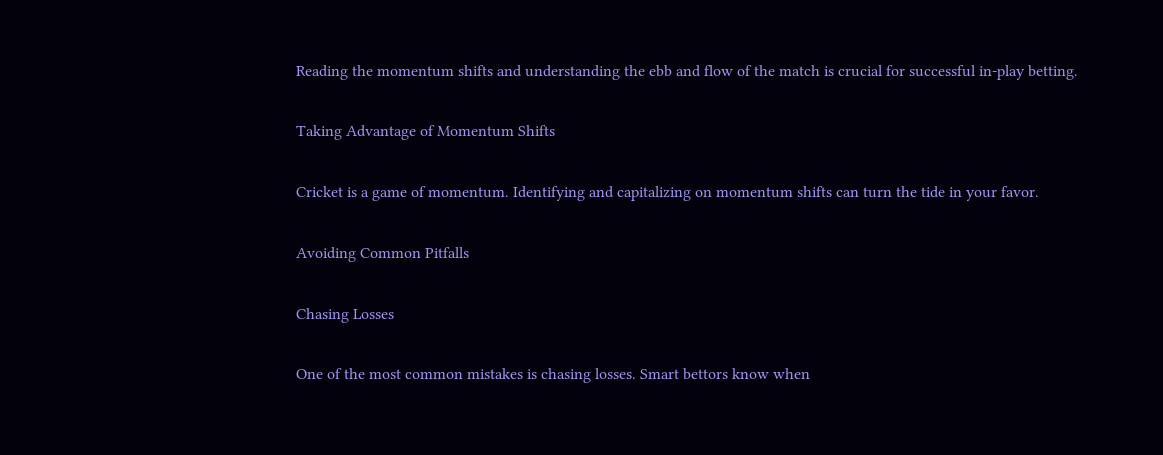Reading the momentum shifts and understanding the ebb and flow of the match is crucial for successful in-play betting.

Taking Advantage of Momentum Shifts

Cricket is a game of momentum. Identifying and capitalizing on momentum shifts can turn the tide in your favor.

Avoiding Common Pitfalls

Chasing Losses

One of the most common mistakes is chasing losses. Smart bettors know when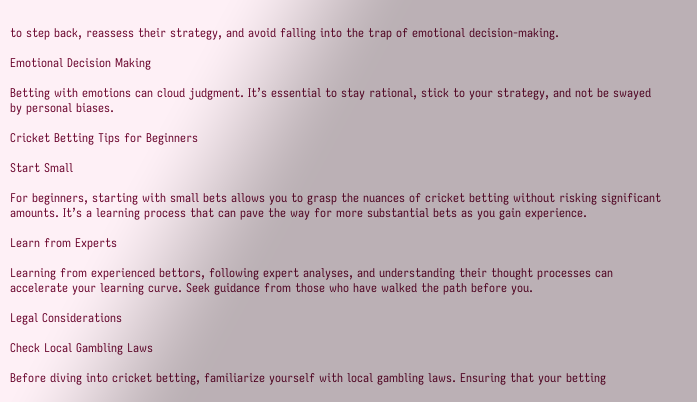to step back, reassess their strategy, and avoid falling into the trap of emotional decision-making.

Emotional Decision Making

Betting with emotions can cloud judgment. It’s essential to stay rational, stick to your strategy, and not be swayed by personal biases.

Cricket Betting Tips for Beginners

Start Small

For beginners, starting with small bets allows you to grasp the nuances of cricket betting without risking significant amounts. It’s a learning process that can pave the way for more substantial bets as you gain experience.

Learn from Experts

Learning from experienced bettors, following expert analyses, and understanding their thought processes can accelerate your learning curve. Seek guidance from those who have walked the path before you.

Legal Considerations

Check Local Gambling Laws

Before diving into cricket betting, familiarize yourself with local gambling laws. Ensuring that your betting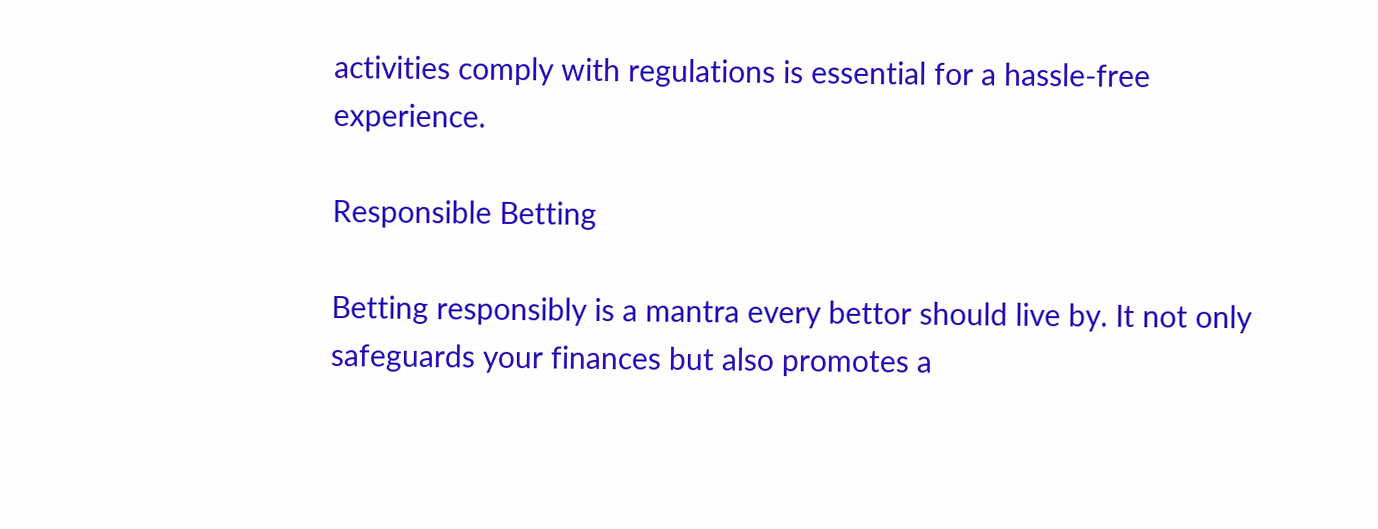activities comply with regulations is essential for a hassle-free experience.

Responsible Betting

Betting responsibly is a mantra every bettor should live by. It not only safeguards your finances but also promotes a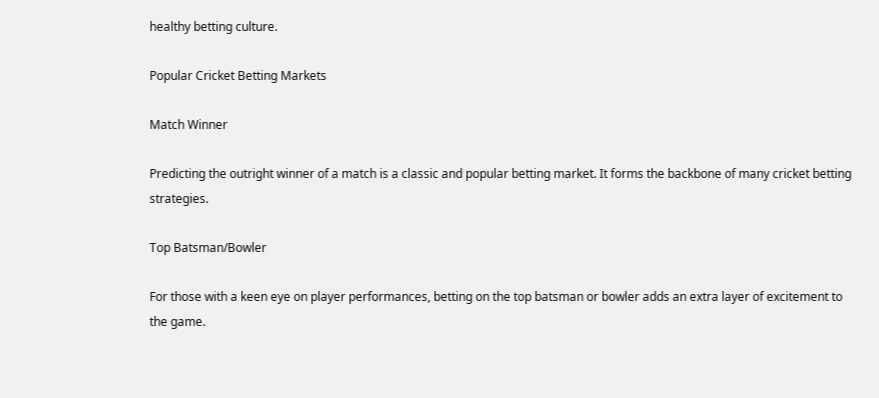healthy betting culture.

Popular Cricket Betting Markets

Match Winner

Predicting the outright winner of a match is a classic and popular betting market. It forms the backbone of many cricket betting strategies.

Top Batsman/Bowler

For those with a keen eye on player performances, betting on the top batsman or bowler adds an extra layer of excitement to the game.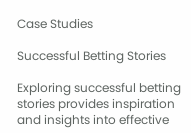Case Studies

Successful Betting Stories

Exploring successful betting stories provides inspiration and insights into effective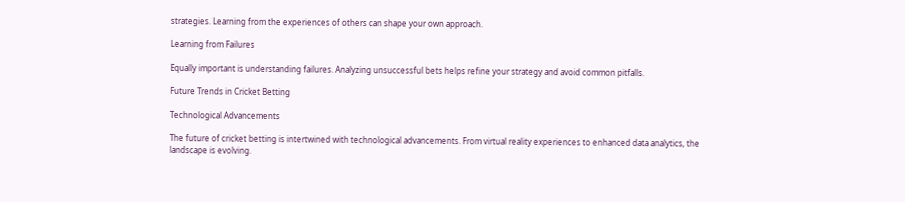strategies. Learning from the experiences of others can shape your own approach.

Learning from Failures

Equally important is understanding failures. Analyzing unsuccessful bets helps refine your strategy and avoid common pitfalls.

Future Trends in Cricket Betting

Technological Advancements

The future of cricket betting is intertwined with technological advancements. From virtual reality experiences to enhanced data analytics, the landscape is evolving.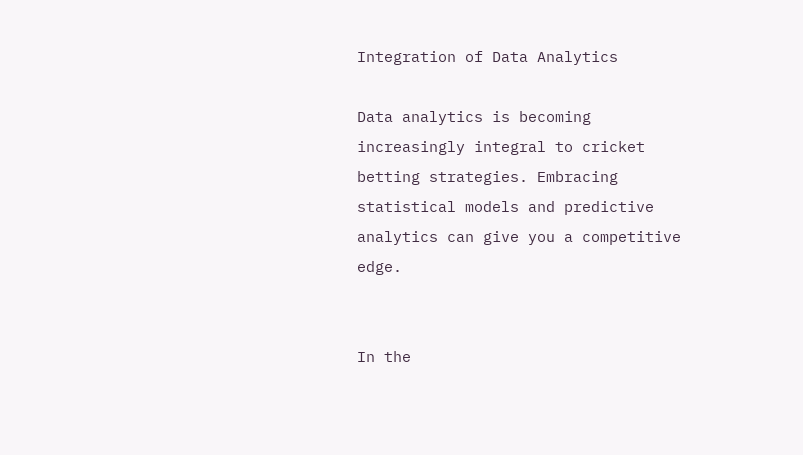Integration of Data Analytics

Data analytics is becoming increasingly integral to cricket betting strategies. Embracing statistical models and predictive analytics can give you a competitive edge.


In the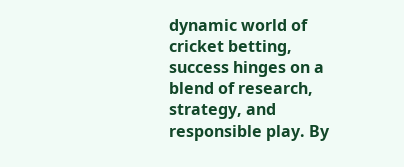dynamic world of cricket betting, success hinges on a blend of research, strategy, and responsible play. By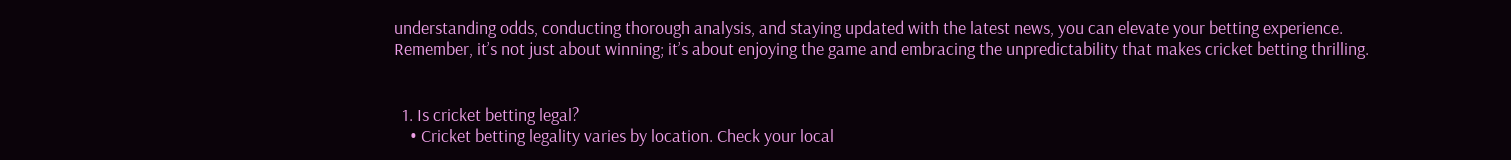understanding odds, conducting thorough analysis, and staying updated with the latest news, you can elevate your betting experience. Remember, it’s not just about winning; it’s about enjoying the game and embracing the unpredictability that makes cricket betting thrilling.


  1. Is cricket betting legal?
    • Cricket betting legality varies by location. Check your local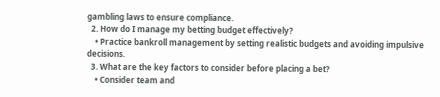gambling laws to ensure compliance.
  2. How do I manage my betting budget effectively?
    • Practice bankroll management by setting realistic budgets and avoiding impulsive decisions.
  3. What are the key factors to consider before placing a bet?
    • Consider team and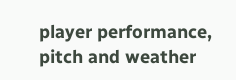player performance, pitch and weather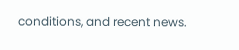conditions, and recent news.